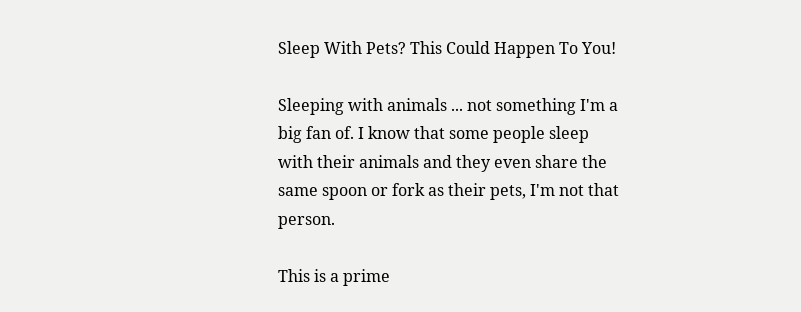Sleep With Pets? This Could Happen To You!

Sleeping with animals ... not something I'm a big fan of. I know that some people sleep with their animals and they even share the same spoon or fork as their pets, I'm not that person.

This is a prime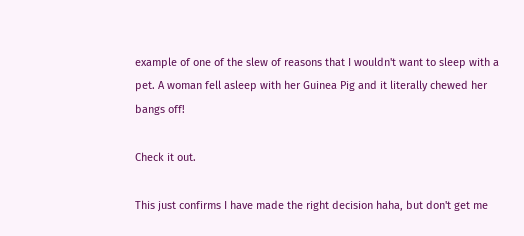example of one of the slew of reasons that I wouldn't want to sleep with a pet. A woman fell asleep with her Guinea Pig and it literally chewed her bangs off!

Check it out.

This just confirms I have made the right decision haha, but don't get me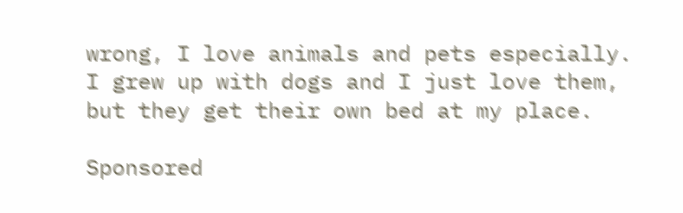wrong, I love animals and pets especially. I grew up with dogs and I just love them, but they get their own bed at my place.

Sponsored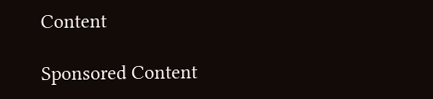Content

Sponsored Content